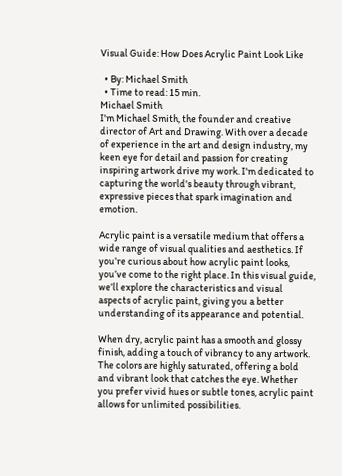Visual Guide: How Does Acrylic Paint Look Like

  • By: Michael Smith
  • Time to read: 15 min.
Michael Smith
I'm Michael Smith, the founder and creative director of Art and Drawing. With over a decade of experience in the art and design industry, my keen eye for detail and passion for creating inspiring artwork drive my work. I'm dedicated to capturing the world's beauty through vibrant, expressive pieces that spark imagination and emotion.

Acrylic paint is a versatile medium that offers a wide range of visual qualities and aesthetics. If you’re curious about how acrylic paint looks, you’ve come to the right place. In this visual guide, we’ll explore the characteristics and visual aspects of acrylic paint, giving you a better understanding of its appearance and potential.

When dry, acrylic paint has a smooth and glossy finish, adding a touch of vibrancy to any artwork. The colors are highly saturated, offering a bold and vibrant look that catches the eye. Whether you prefer vivid hues or subtle tones, acrylic paint allows for unlimited possibilities.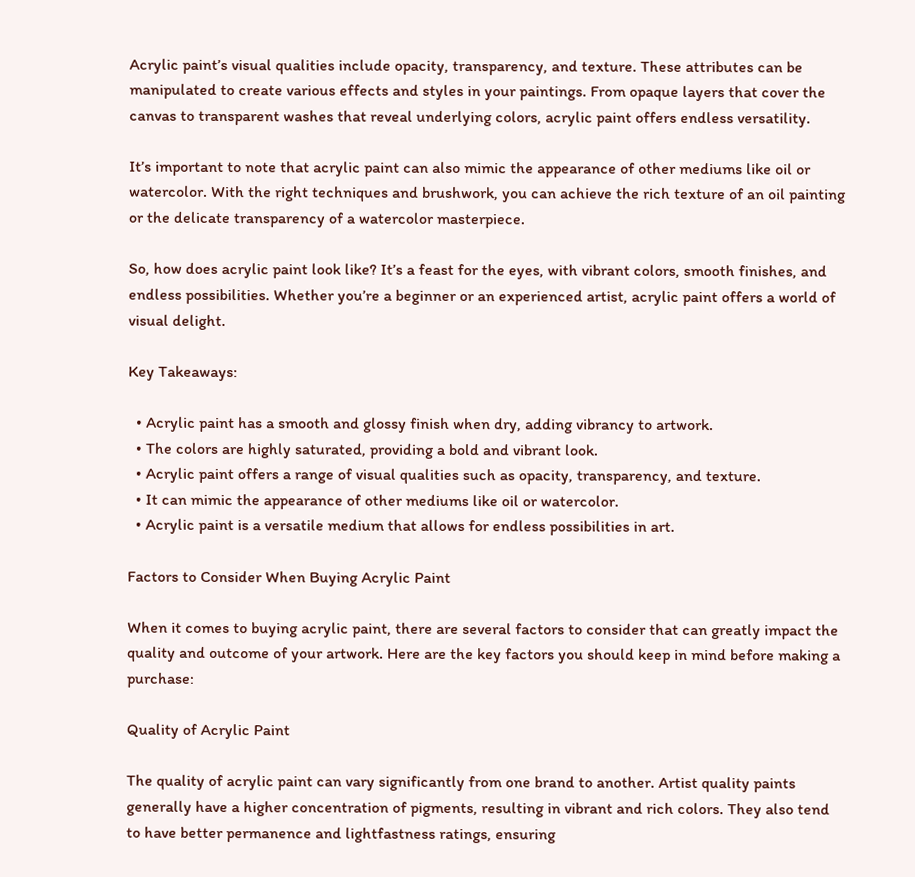Acrylic paint’s visual qualities include opacity, transparency, and texture. These attributes can be manipulated to create various effects and styles in your paintings. From opaque layers that cover the canvas to transparent washes that reveal underlying colors, acrylic paint offers endless versatility.

It’s important to note that acrylic paint can also mimic the appearance of other mediums like oil or watercolor. With the right techniques and brushwork, you can achieve the rich texture of an oil painting or the delicate transparency of a watercolor masterpiece.

So, how does acrylic paint look like? It’s a feast for the eyes, with vibrant colors, smooth finishes, and endless possibilities. Whether you’re a beginner or an experienced artist, acrylic paint offers a world of visual delight.

Key Takeaways:

  • Acrylic paint has a smooth and glossy finish when dry, adding vibrancy to artwork.
  • The colors are highly saturated, providing a bold and vibrant look.
  • Acrylic paint offers a range of visual qualities such as opacity, transparency, and texture.
  • It can mimic the appearance of other mediums like oil or watercolor.
  • Acrylic paint is a versatile medium that allows for endless possibilities in art.

Factors to Consider When Buying Acrylic Paint

When it comes to buying acrylic paint, there are several factors to consider that can greatly impact the quality and outcome of your artwork. Here are the key factors you should keep in mind before making a purchase:

Quality of Acrylic Paint

The quality of acrylic paint can vary significantly from one brand to another. Artist quality paints generally have a higher concentration of pigments, resulting in vibrant and rich colors. They also tend to have better permanence and lightfastness ratings, ensuring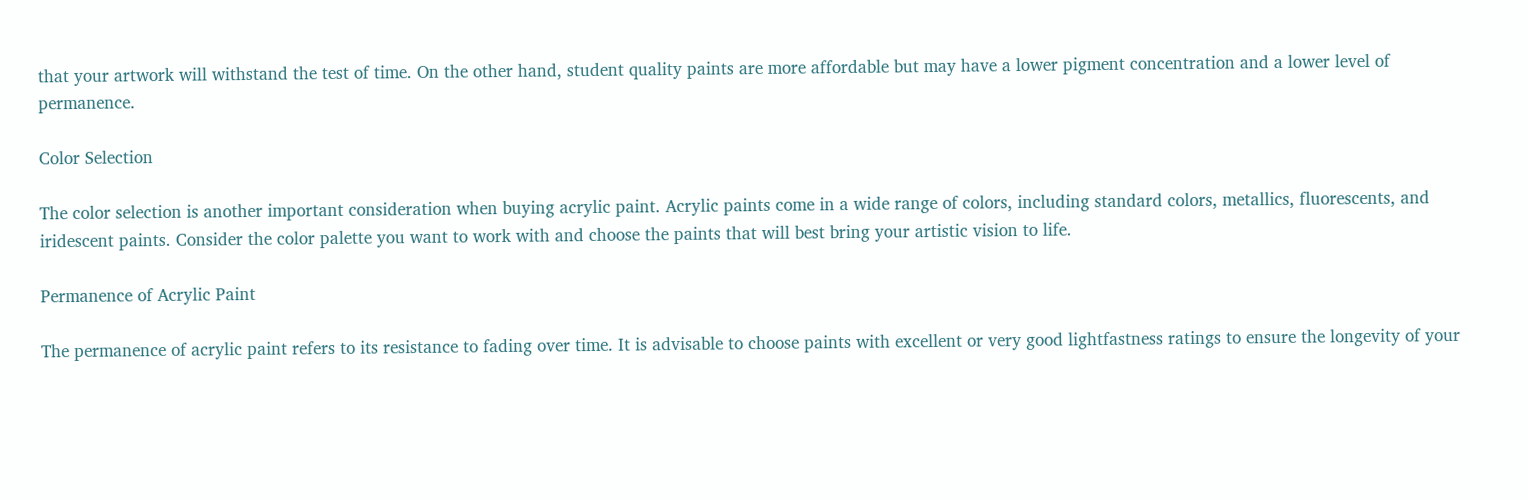that your artwork will withstand the test of time. On the other hand, student quality paints are more affordable but may have a lower pigment concentration and a lower level of permanence.

Color Selection

The color selection is another important consideration when buying acrylic paint. Acrylic paints come in a wide range of colors, including standard colors, metallics, fluorescents, and iridescent paints. Consider the color palette you want to work with and choose the paints that will best bring your artistic vision to life.

Permanence of Acrylic Paint

The permanence of acrylic paint refers to its resistance to fading over time. It is advisable to choose paints with excellent or very good lightfastness ratings to ensure the longevity of your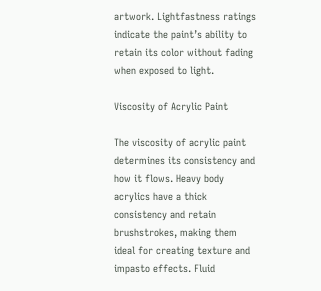artwork. Lightfastness ratings indicate the paint’s ability to retain its color without fading when exposed to light.

Viscosity of Acrylic Paint

The viscosity of acrylic paint determines its consistency and how it flows. Heavy body acrylics have a thick consistency and retain brushstrokes, making them ideal for creating texture and impasto effects. Fluid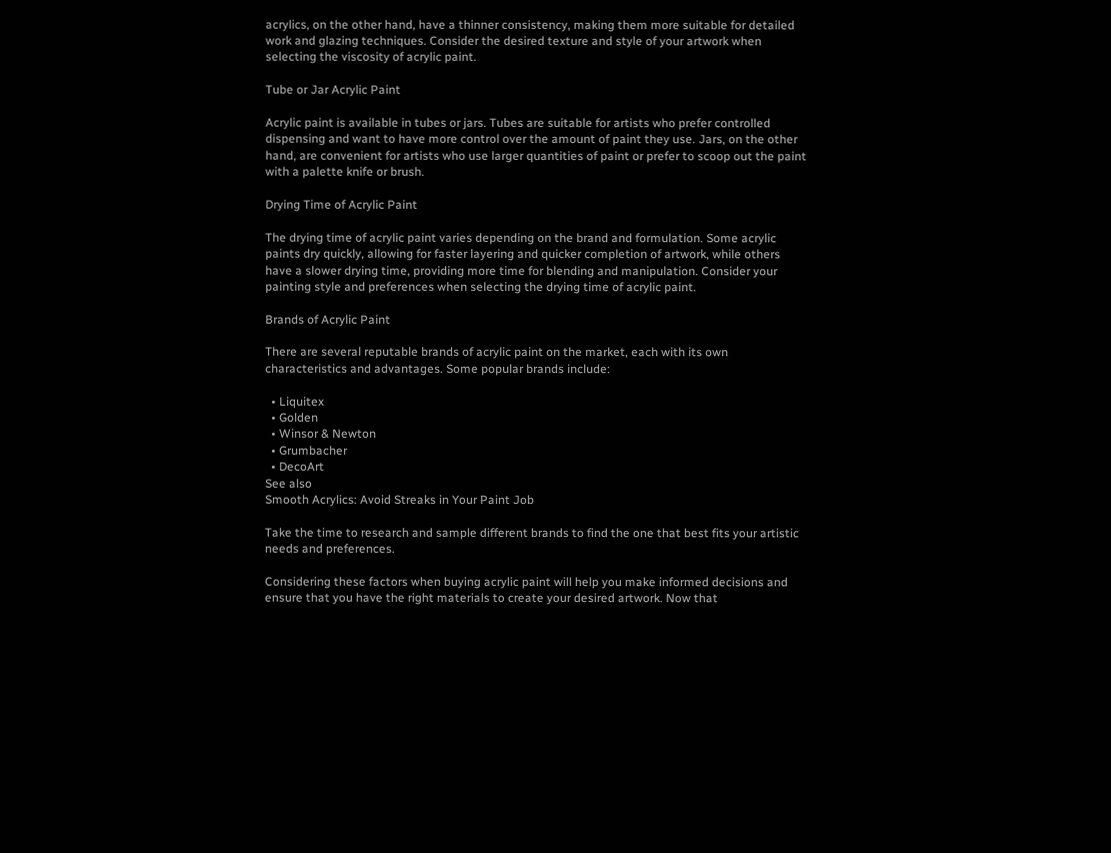acrylics, on the other hand, have a thinner consistency, making them more suitable for detailed work and glazing techniques. Consider the desired texture and style of your artwork when selecting the viscosity of acrylic paint.

Tube or Jar Acrylic Paint

Acrylic paint is available in tubes or jars. Tubes are suitable for artists who prefer controlled dispensing and want to have more control over the amount of paint they use. Jars, on the other hand, are convenient for artists who use larger quantities of paint or prefer to scoop out the paint with a palette knife or brush.

Drying Time of Acrylic Paint

The drying time of acrylic paint varies depending on the brand and formulation. Some acrylic paints dry quickly, allowing for faster layering and quicker completion of artwork, while others have a slower drying time, providing more time for blending and manipulation. Consider your painting style and preferences when selecting the drying time of acrylic paint.

Brands of Acrylic Paint

There are several reputable brands of acrylic paint on the market, each with its own characteristics and advantages. Some popular brands include:

  • Liquitex
  • Golden
  • Winsor & Newton
  • Grumbacher
  • DecoArt
See also
Smooth Acrylics: Avoid Streaks in Your Paint Job

Take the time to research and sample different brands to find the one that best fits your artistic needs and preferences.

Considering these factors when buying acrylic paint will help you make informed decisions and ensure that you have the right materials to create your desired artwork. Now that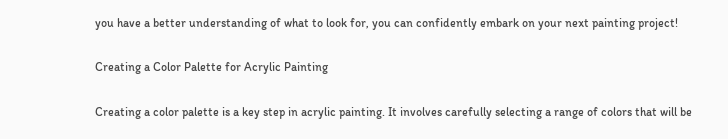you have a better understanding of what to look for, you can confidently embark on your next painting project!

Creating a Color Palette for Acrylic Painting

Creating a color palette is a key step in acrylic painting. It involves carefully selecting a range of colors that will be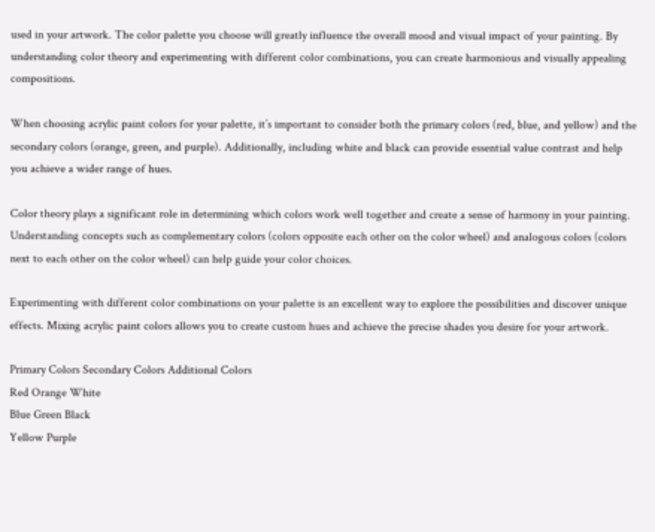used in your artwork. The color palette you choose will greatly influence the overall mood and visual impact of your painting. By understanding color theory and experimenting with different color combinations, you can create harmonious and visually appealing compositions.

When choosing acrylic paint colors for your palette, it’s important to consider both the primary colors (red, blue, and yellow) and the secondary colors (orange, green, and purple). Additionally, including white and black can provide essential value contrast and help you achieve a wider range of hues.

Color theory plays a significant role in determining which colors work well together and create a sense of harmony in your painting. Understanding concepts such as complementary colors (colors opposite each other on the color wheel) and analogous colors (colors next to each other on the color wheel) can help guide your color choices.

Experimenting with different color combinations on your palette is an excellent way to explore the possibilities and discover unique effects. Mixing acrylic paint colors allows you to create custom hues and achieve the precise shades you desire for your artwork.

Primary Colors Secondary Colors Additional Colors
Red Orange White
Blue Green Black
Yellow Purple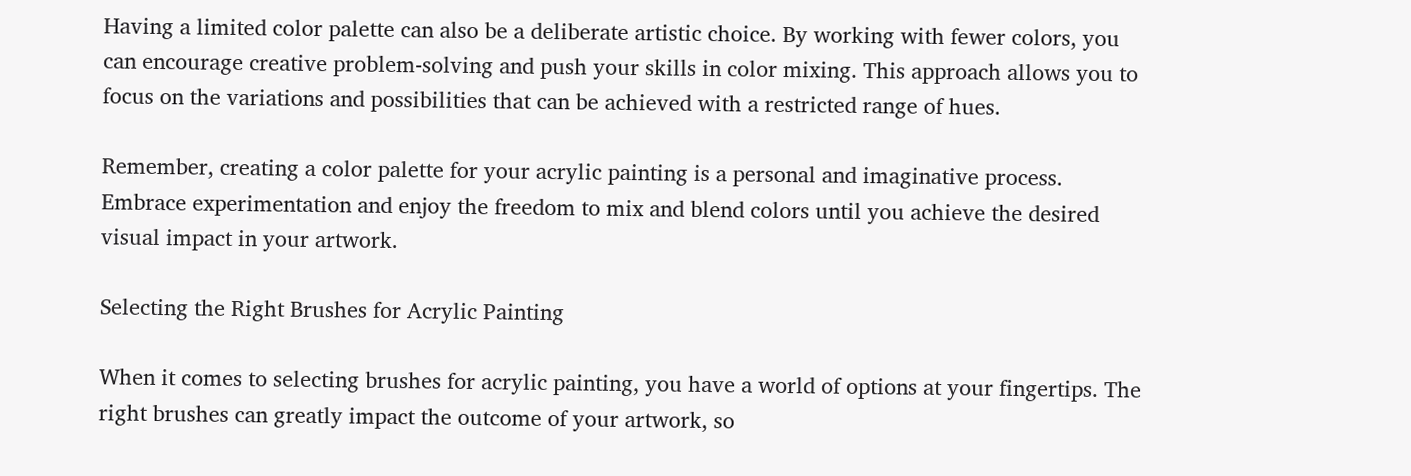Having a limited color palette can also be a deliberate artistic choice. By working with fewer colors, you can encourage creative problem-solving and push your skills in color mixing. This approach allows you to focus on the variations and possibilities that can be achieved with a restricted range of hues.

Remember, creating a color palette for your acrylic painting is a personal and imaginative process. Embrace experimentation and enjoy the freedom to mix and blend colors until you achieve the desired visual impact in your artwork.

Selecting the Right Brushes for Acrylic Painting

When it comes to selecting brushes for acrylic painting, you have a world of options at your fingertips. The right brushes can greatly impact the outcome of your artwork, so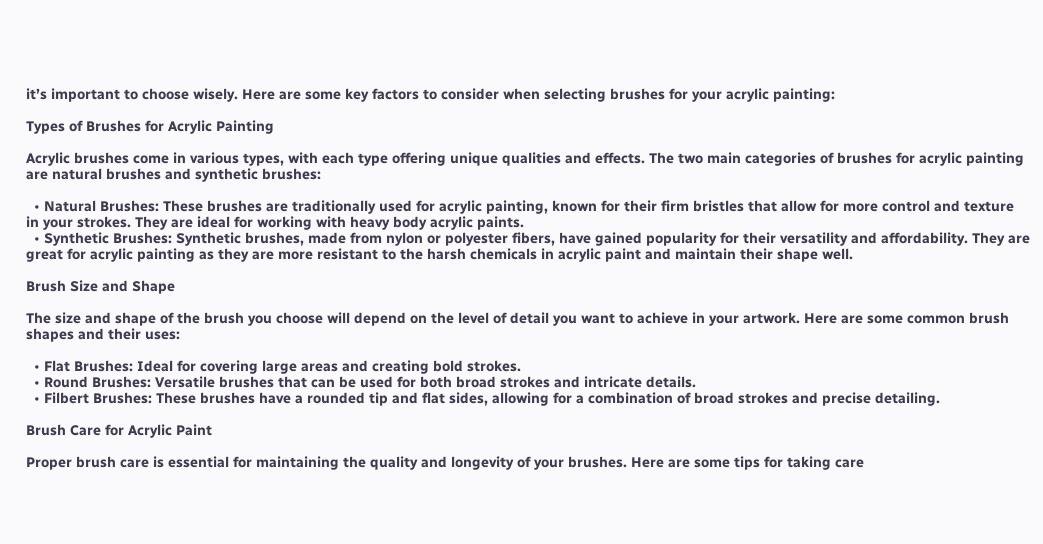it’s important to choose wisely. Here are some key factors to consider when selecting brushes for your acrylic painting:

Types of Brushes for Acrylic Painting

Acrylic brushes come in various types, with each type offering unique qualities and effects. The two main categories of brushes for acrylic painting are natural brushes and synthetic brushes:

  • Natural Brushes: These brushes are traditionally used for acrylic painting, known for their firm bristles that allow for more control and texture in your strokes. They are ideal for working with heavy body acrylic paints.
  • Synthetic Brushes: Synthetic brushes, made from nylon or polyester fibers, have gained popularity for their versatility and affordability. They are great for acrylic painting as they are more resistant to the harsh chemicals in acrylic paint and maintain their shape well.

Brush Size and Shape

The size and shape of the brush you choose will depend on the level of detail you want to achieve in your artwork. Here are some common brush shapes and their uses:

  • Flat Brushes: Ideal for covering large areas and creating bold strokes.
  • Round Brushes: Versatile brushes that can be used for both broad strokes and intricate details.
  • Filbert Brushes: These brushes have a rounded tip and flat sides, allowing for a combination of broad strokes and precise detailing.

Brush Care for Acrylic Paint

Proper brush care is essential for maintaining the quality and longevity of your brushes. Here are some tips for taking care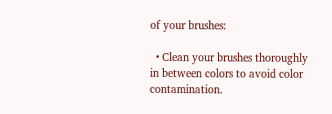of your brushes:

  • Clean your brushes thoroughly in between colors to avoid color contamination.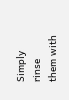Simply rinse them with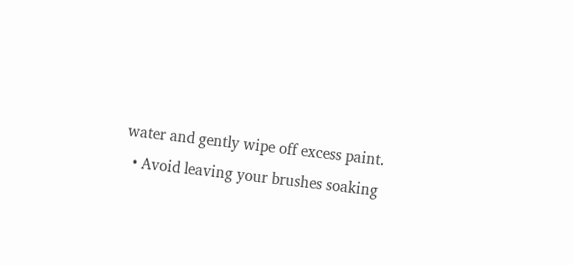water and gently wipe off excess paint.
  • Avoid leaving your brushes soaking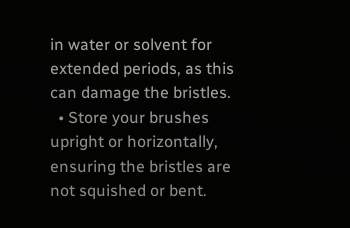in water or solvent for extended periods, as this can damage the bristles.
  • Store your brushes upright or horizontally, ensuring the bristles are not squished or bent.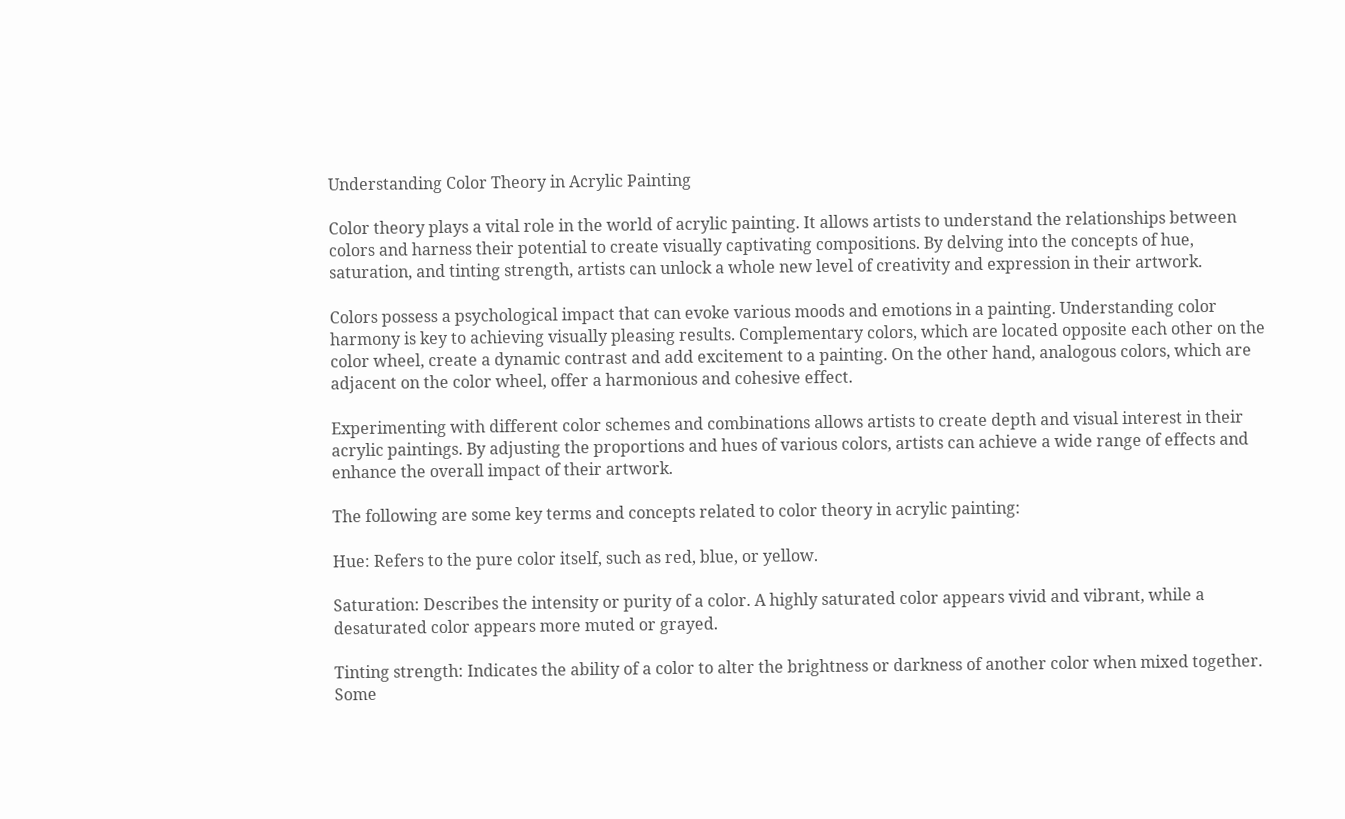Understanding Color Theory in Acrylic Painting

Color theory plays a vital role in the world of acrylic painting. It allows artists to understand the relationships between colors and harness their potential to create visually captivating compositions. By delving into the concepts of hue, saturation, and tinting strength, artists can unlock a whole new level of creativity and expression in their artwork.

Colors possess a psychological impact that can evoke various moods and emotions in a painting. Understanding color harmony is key to achieving visually pleasing results. Complementary colors, which are located opposite each other on the color wheel, create a dynamic contrast and add excitement to a painting. On the other hand, analogous colors, which are adjacent on the color wheel, offer a harmonious and cohesive effect.

Experimenting with different color schemes and combinations allows artists to create depth and visual interest in their acrylic paintings. By adjusting the proportions and hues of various colors, artists can achieve a wide range of effects and enhance the overall impact of their artwork.

The following are some key terms and concepts related to color theory in acrylic painting:

Hue: Refers to the pure color itself, such as red, blue, or yellow.

Saturation: Describes the intensity or purity of a color. A highly saturated color appears vivid and vibrant, while a desaturated color appears more muted or grayed.

Tinting strength: Indicates the ability of a color to alter the brightness or darkness of another color when mixed together. Some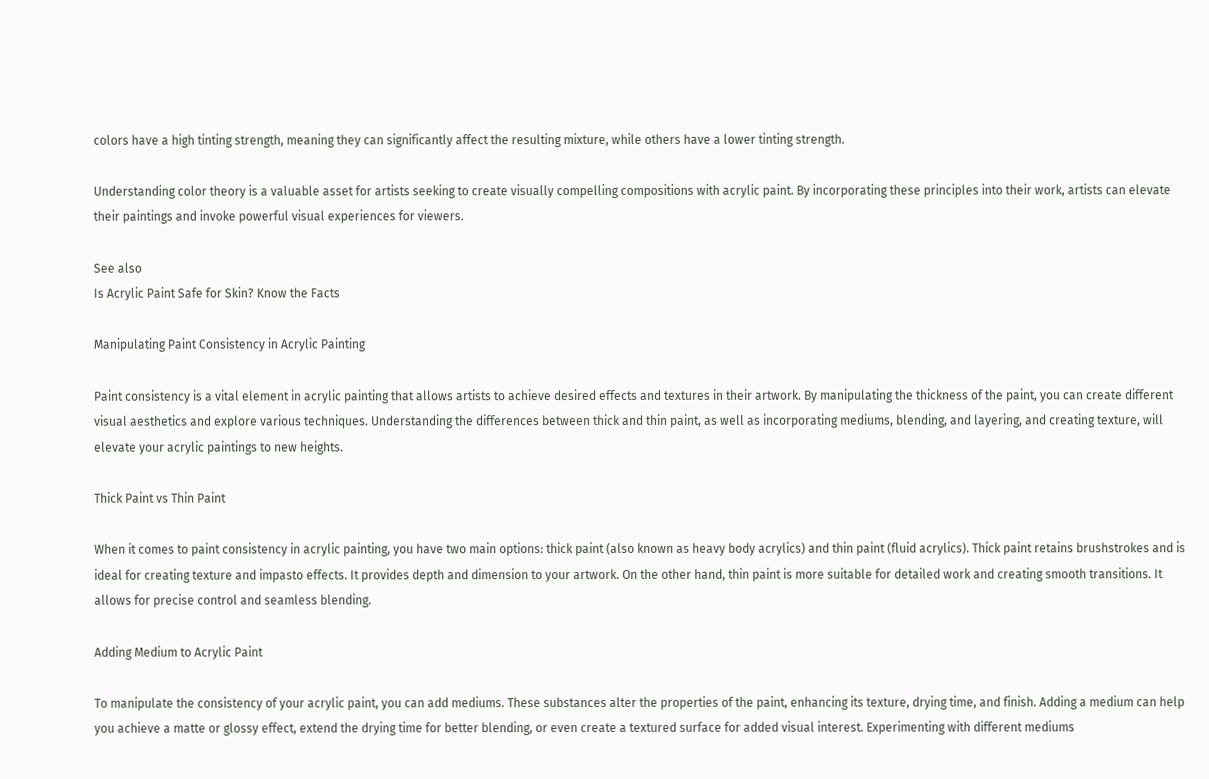colors have a high tinting strength, meaning they can significantly affect the resulting mixture, while others have a lower tinting strength.

Understanding color theory is a valuable asset for artists seeking to create visually compelling compositions with acrylic paint. By incorporating these principles into their work, artists can elevate their paintings and invoke powerful visual experiences for viewers.

See also
Is Acrylic Paint Safe for Skin? Know the Facts

Manipulating Paint Consistency in Acrylic Painting

Paint consistency is a vital element in acrylic painting that allows artists to achieve desired effects and textures in their artwork. By manipulating the thickness of the paint, you can create different visual aesthetics and explore various techniques. Understanding the differences between thick and thin paint, as well as incorporating mediums, blending, and layering, and creating texture, will elevate your acrylic paintings to new heights.

Thick Paint vs Thin Paint

When it comes to paint consistency in acrylic painting, you have two main options: thick paint (also known as heavy body acrylics) and thin paint (fluid acrylics). Thick paint retains brushstrokes and is ideal for creating texture and impasto effects. It provides depth and dimension to your artwork. On the other hand, thin paint is more suitable for detailed work and creating smooth transitions. It allows for precise control and seamless blending.

Adding Medium to Acrylic Paint

To manipulate the consistency of your acrylic paint, you can add mediums. These substances alter the properties of the paint, enhancing its texture, drying time, and finish. Adding a medium can help you achieve a matte or glossy effect, extend the drying time for better blending, or even create a textured surface for added visual interest. Experimenting with different mediums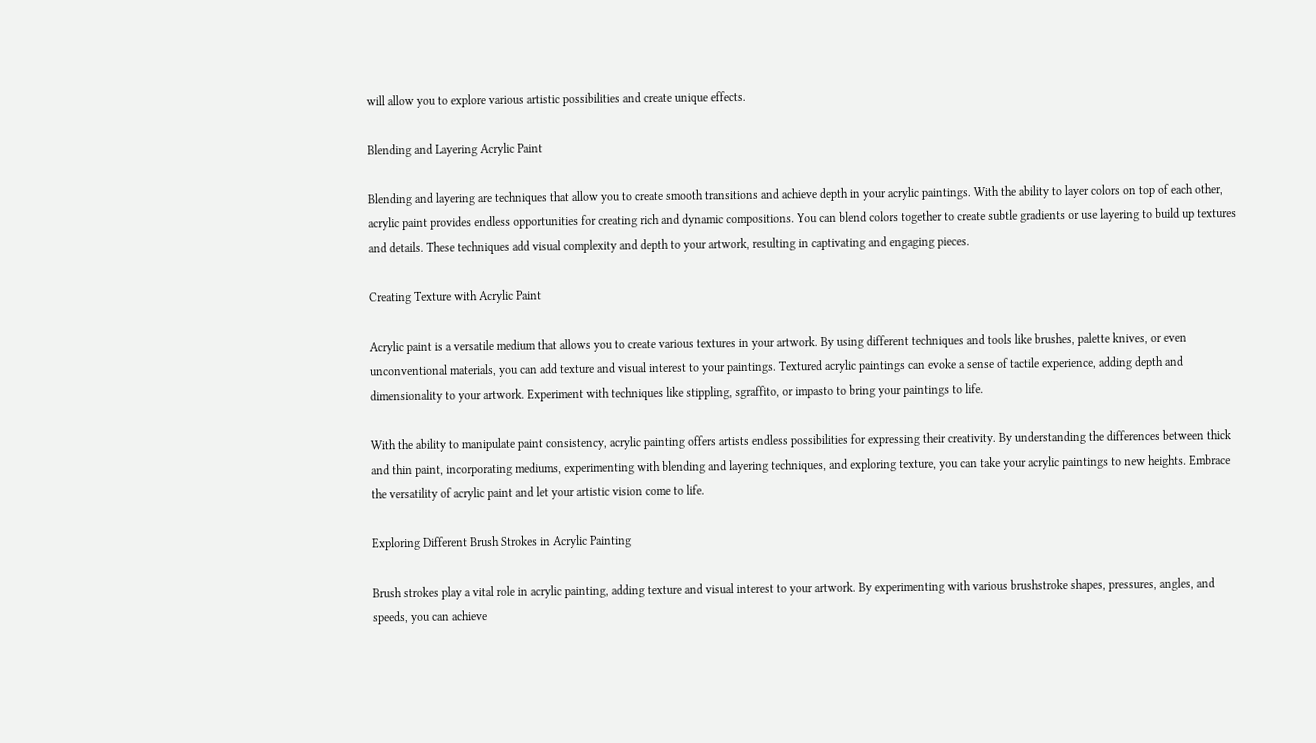will allow you to explore various artistic possibilities and create unique effects.

Blending and Layering Acrylic Paint

Blending and layering are techniques that allow you to create smooth transitions and achieve depth in your acrylic paintings. With the ability to layer colors on top of each other, acrylic paint provides endless opportunities for creating rich and dynamic compositions. You can blend colors together to create subtle gradients or use layering to build up textures and details. These techniques add visual complexity and depth to your artwork, resulting in captivating and engaging pieces.

Creating Texture with Acrylic Paint

Acrylic paint is a versatile medium that allows you to create various textures in your artwork. By using different techniques and tools like brushes, palette knives, or even unconventional materials, you can add texture and visual interest to your paintings. Textured acrylic paintings can evoke a sense of tactile experience, adding depth and dimensionality to your artwork. Experiment with techniques like stippling, sgraffito, or impasto to bring your paintings to life.

With the ability to manipulate paint consistency, acrylic painting offers artists endless possibilities for expressing their creativity. By understanding the differences between thick and thin paint, incorporating mediums, experimenting with blending and layering techniques, and exploring texture, you can take your acrylic paintings to new heights. Embrace the versatility of acrylic paint and let your artistic vision come to life.

Exploring Different Brush Strokes in Acrylic Painting

Brush strokes play a vital role in acrylic painting, adding texture and visual interest to your artwork. By experimenting with various brushstroke shapes, pressures, angles, and speeds, you can achieve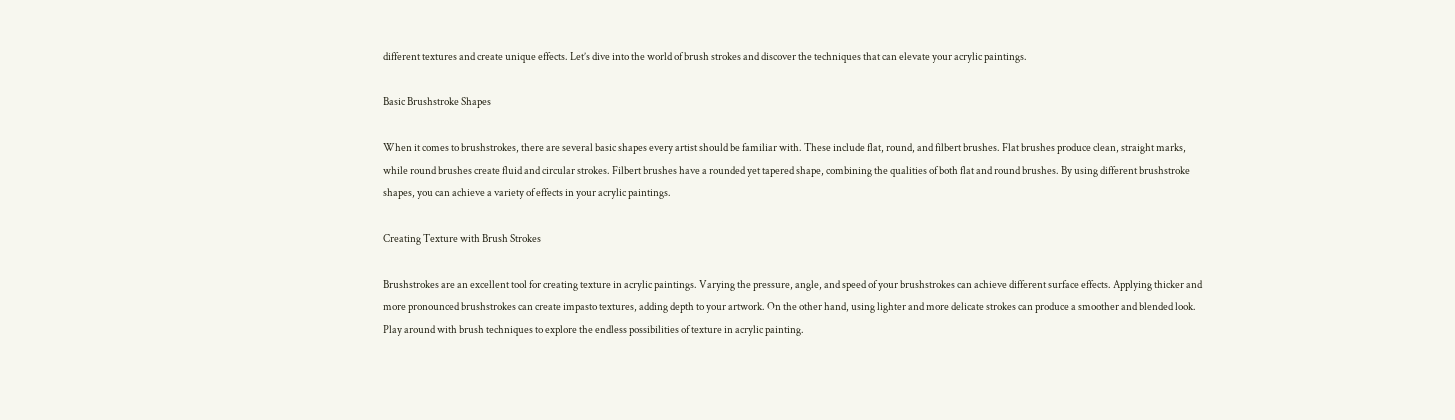different textures and create unique effects. Let’s dive into the world of brush strokes and discover the techniques that can elevate your acrylic paintings.

Basic Brushstroke Shapes

When it comes to brushstrokes, there are several basic shapes every artist should be familiar with. These include flat, round, and filbert brushes. Flat brushes produce clean, straight marks, while round brushes create fluid and circular strokes. Filbert brushes have a rounded yet tapered shape, combining the qualities of both flat and round brushes. By using different brushstroke shapes, you can achieve a variety of effects in your acrylic paintings.

Creating Texture with Brush Strokes

Brushstrokes are an excellent tool for creating texture in acrylic paintings. Varying the pressure, angle, and speed of your brushstrokes can achieve different surface effects. Applying thicker and more pronounced brushstrokes can create impasto textures, adding depth to your artwork. On the other hand, using lighter and more delicate strokes can produce a smoother and blended look. Play around with brush techniques to explore the endless possibilities of texture in acrylic painting.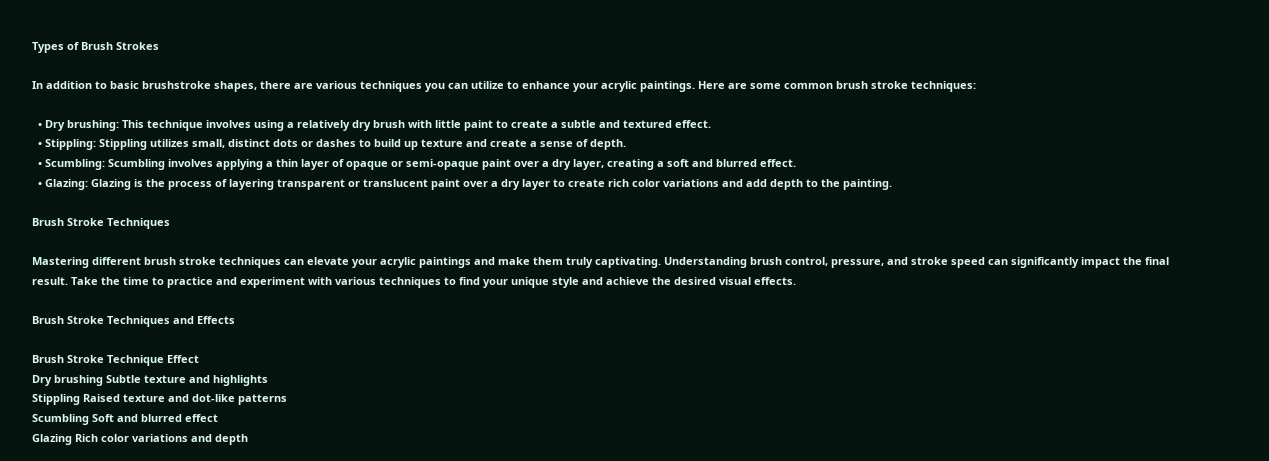Types of Brush Strokes

In addition to basic brushstroke shapes, there are various techniques you can utilize to enhance your acrylic paintings. Here are some common brush stroke techniques:

  • Dry brushing: This technique involves using a relatively dry brush with little paint to create a subtle and textured effect.
  • Stippling: Stippling utilizes small, distinct dots or dashes to build up texture and create a sense of depth.
  • Scumbling: Scumbling involves applying a thin layer of opaque or semi-opaque paint over a dry layer, creating a soft and blurred effect.
  • Glazing: Glazing is the process of layering transparent or translucent paint over a dry layer to create rich color variations and add depth to the painting.

Brush Stroke Techniques

Mastering different brush stroke techniques can elevate your acrylic paintings and make them truly captivating. Understanding brush control, pressure, and stroke speed can significantly impact the final result. Take the time to practice and experiment with various techniques to find your unique style and achieve the desired visual effects.

Brush Stroke Techniques and Effects

Brush Stroke Technique Effect
Dry brushing Subtle texture and highlights
Stippling Raised texture and dot-like patterns
Scumbling Soft and blurred effect
Glazing Rich color variations and depth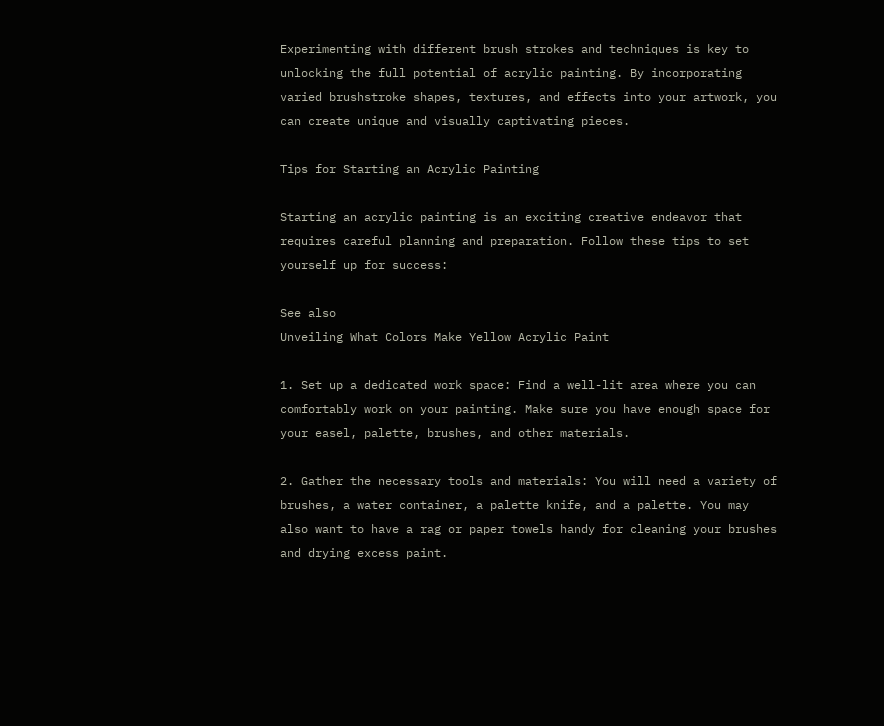Experimenting with different brush strokes and techniques is key to unlocking the full potential of acrylic painting. By incorporating varied brushstroke shapes, textures, and effects into your artwork, you can create unique and visually captivating pieces.

Tips for Starting an Acrylic Painting

Starting an acrylic painting is an exciting creative endeavor that requires careful planning and preparation. Follow these tips to set yourself up for success:

See also
Unveiling What Colors Make Yellow Acrylic Paint

1. Set up a dedicated work space: Find a well-lit area where you can comfortably work on your painting. Make sure you have enough space for your easel, palette, brushes, and other materials.

2. Gather the necessary tools and materials: You will need a variety of brushes, a water container, a palette knife, and a palette. You may also want to have a rag or paper towels handy for cleaning your brushes and drying excess paint.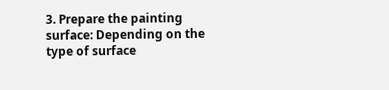3. Prepare the painting surface: Depending on the type of surface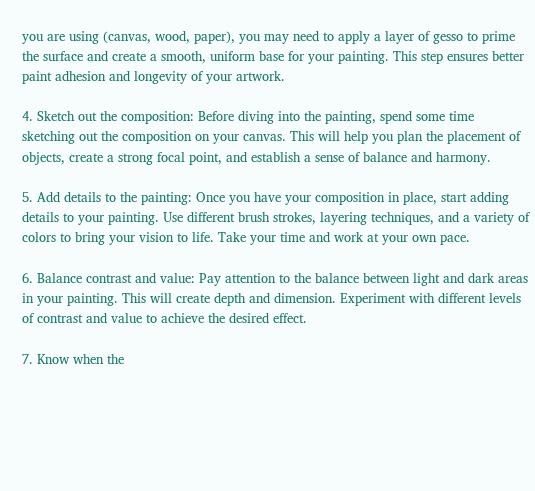you are using (canvas, wood, paper), you may need to apply a layer of gesso to prime the surface and create a smooth, uniform base for your painting. This step ensures better paint adhesion and longevity of your artwork.

4. Sketch out the composition: Before diving into the painting, spend some time sketching out the composition on your canvas. This will help you plan the placement of objects, create a strong focal point, and establish a sense of balance and harmony.

5. Add details to the painting: Once you have your composition in place, start adding details to your painting. Use different brush strokes, layering techniques, and a variety of colors to bring your vision to life. Take your time and work at your own pace.

6. Balance contrast and value: Pay attention to the balance between light and dark areas in your painting. This will create depth and dimension. Experiment with different levels of contrast and value to achieve the desired effect.

7. Know when the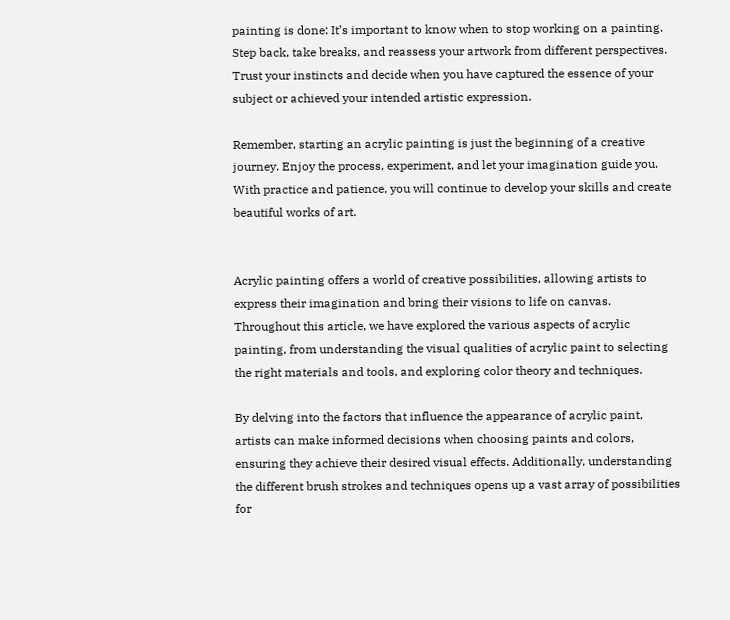painting is done: It’s important to know when to stop working on a painting. Step back, take breaks, and reassess your artwork from different perspectives. Trust your instincts and decide when you have captured the essence of your subject or achieved your intended artistic expression.

Remember, starting an acrylic painting is just the beginning of a creative journey. Enjoy the process, experiment, and let your imagination guide you. With practice and patience, you will continue to develop your skills and create beautiful works of art.


Acrylic painting offers a world of creative possibilities, allowing artists to express their imagination and bring their visions to life on canvas. Throughout this article, we have explored the various aspects of acrylic painting, from understanding the visual qualities of acrylic paint to selecting the right materials and tools, and exploring color theory and techniques.

By delving into the factors that influence the appearance of acrylic paint, artists can make informed decisions when choosing paints and colors, ensuring they achieve their desired visual effects. Additionally, understanding the different brush strokes and techniques opens up a vast array of possibilities for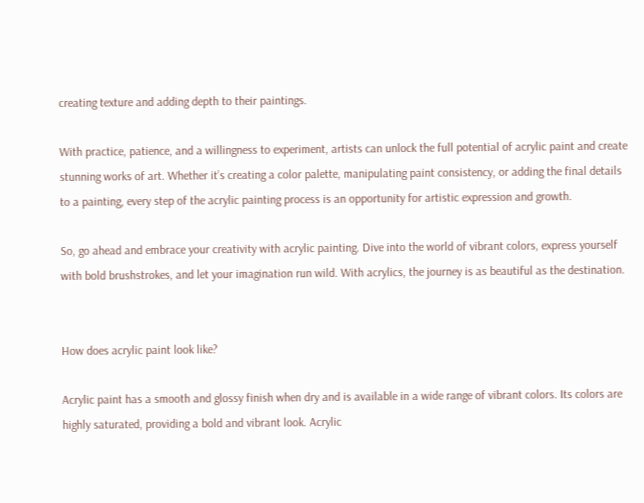creating texture and adding depth to their paintings.

With practice, patience, and a willingness to experiment, artists can unlock the full potential of acrylic paint and create stunning works of art. Whether it’s creating a color palette, manipulating paint consistency, or adding the final details to a painting, every step of the acrylic painting process is an opportunity for artistic expression and growth.

So, go ahead and embrace your creativity with acrylic painting. Dive into the world of vibrant colors, express yourself with bold brushstrokes, and let your imagination run wild. With acrylics, the journey is as beautiful as the destination.


How does acrylic paint look like?

Acrylic paint has a smooth and glossy finish when dry and is available in a wide range of vibrant colors. Its colors are highly saturated, providing a bold and vibrant look. Acrylic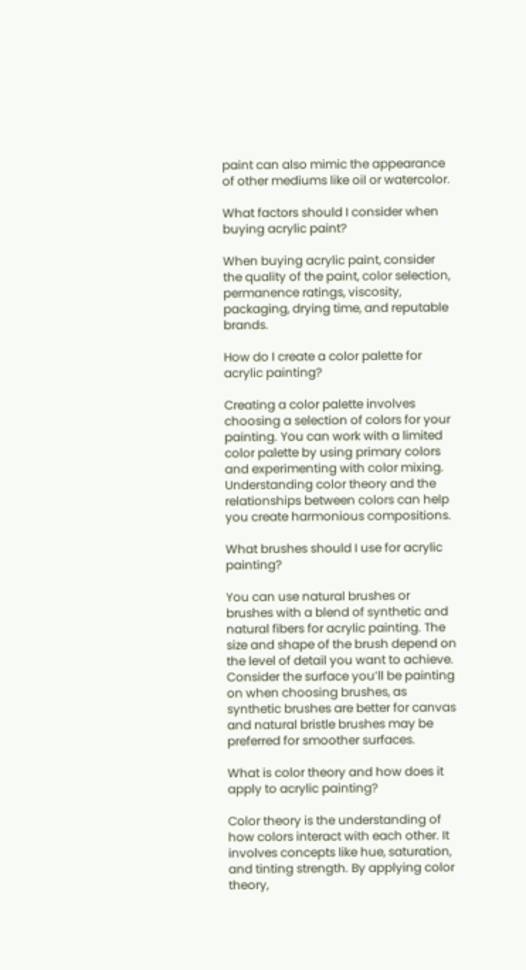paint can also mimic the appearance of other mediums like oil or watercolor.

What factors should I consider when buying acrylic paint?

When buying acrylic paint, consider the quality of the paint, color selection, permanence ratings, viscosity, packaging, drying time, and reputable brands.

How do I create a color palette for acrylic painting?

Creating a color palette involves choosing a selection of colors for your painting. You can work with a limited color palette by using primary colors and experimenting with color mixing. Understanding color theory and the relationships between colors can help you create harmonious compositions.

What brushes should I use for acrylic painting?

You can use natural brushes or brushes with a blend of synthetic and natural fibers for acrylic painting. The size and shape of the brush depend on the level of detail you want to achieve. Consider the surface you’ll be painting on when choosing brushes, as synthetic brushes are better for canvas and natural bristle brushes may be preferred for smoother surfaces.

What is color theory and how does it apply to acrylic painting?

Color theory is the understanding of how colors interact with each other. It involves concepts like hue, saturation, and tinting strength. By applying color theory,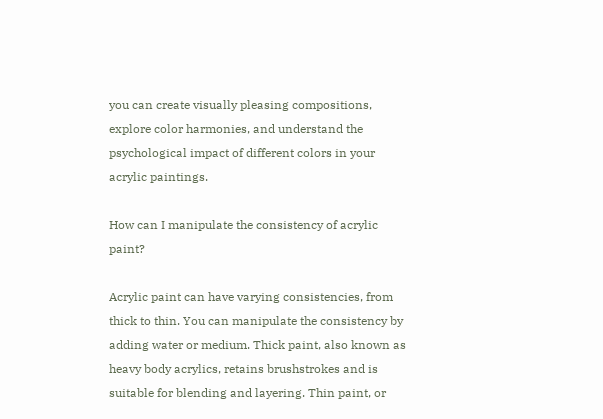you can create visually pleasing compositions, explore color harmonies, and understand the psychological impact of different colors in your acrylic paintings.

How can I manipulate the consistency of acrylic paint?

Acrylic paint can have varying consistencies, from thick to thin. You can manipulate the consistency by adding water or medium. Thick paint, also known as heavy body acrylics, retains brushstrokes and is suitable for blending and layering. Thin paint, or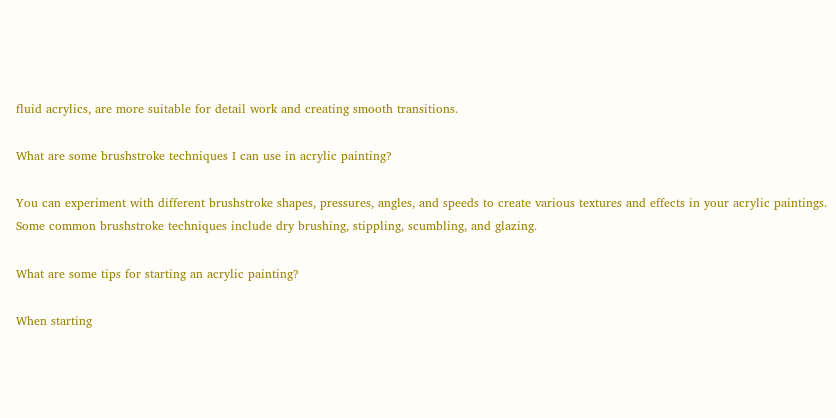fluid acrylics, are more suitable for detail work and creating smooth transitions.

What are some brushstroke techniques I can use in acrylic painting?

You can experiment with different brushstroke shapes, pressures, angles, and speeds to create various textures and effects in your acrylic paintings. Some common brushstroke techniques include dry brushing, stippling, scumbling, and glazing.

What are some tips for starting an acrylic painting?

When starting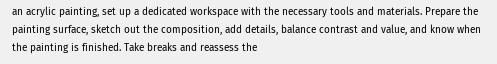an acrylic painting, set up a dedicated workspace with the necessary tools and materials. Prepare the painting surface, sketch out the composition, add details, balance contrast and value, and know when the painting is finished. Take breaks and reassess the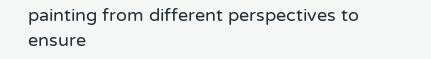painting from different perspectives to ensure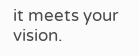it meets your vision.